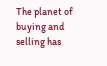The planet of buying and selling has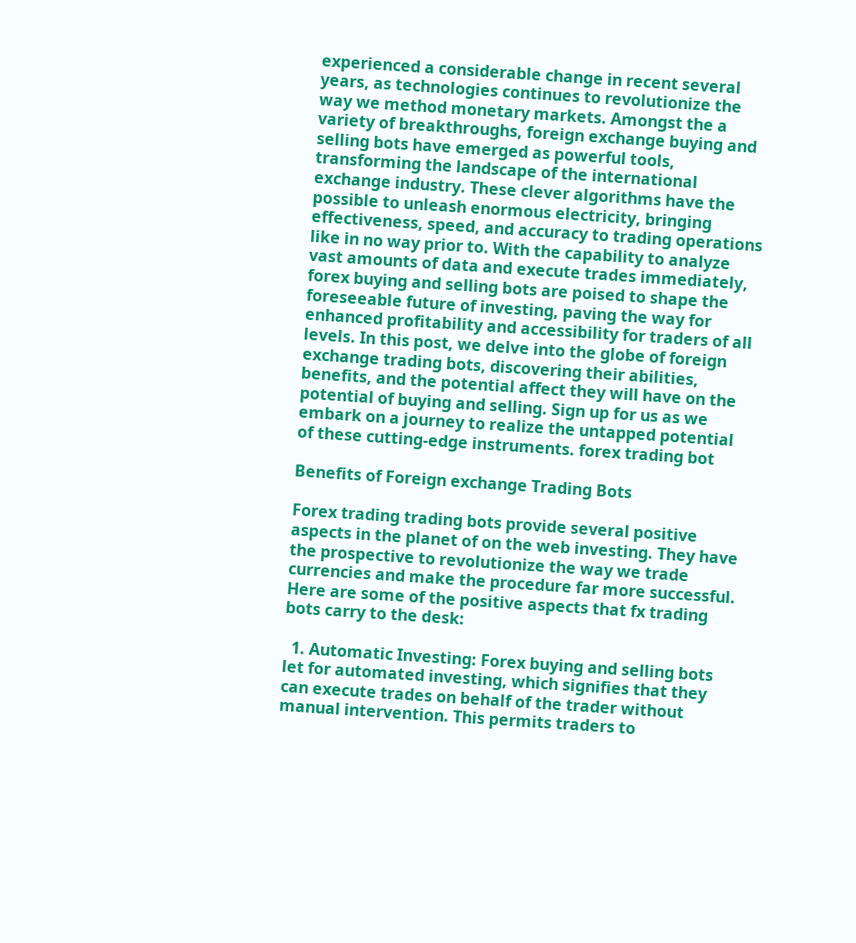experienced a considerable change in recent several years, as technologies continues to revolutionize the way we method monetary markets. Amongst the a variety of breakthroughs, foreign exchange buying and selling bots have emerged as powerful tools, transforming the landscape of the international exchange industry. These clever algorithms have the possible to unleash enormous electricity, bringing effectiveness, speed, and accuracy to trading operations like in no way prior to. With the capability to analyze vast amounts of data and execute trades immediately, forex buying and selling bots are poised to shape the foreseeable future of investing, paving the way for enhanced profitability and accessibility for traders of all levels. In this post, we delve into the globe of foreign exchange trading bots, discovering their abilities, benefits, and the potential affect they will have on the potential of buying and selling. Sign up for us as we embark on a journey to realize the untapped potential of these cutting-edge instruments. forex trading bot

Benefits of Foreign exchange Trading Bots

Forex trading trading bots provide several positive aspects in the planet of on the web investing. They have the prospective to revolutionize the way we trade currencies and make the procedure far more successful. Here are some of the positive aspects that fx trading bots carry to the desk:

  1. Automatic Investing: Forex buying and selling bots let for automated investing, which signifies that they can execute trades on behalf of the trader without manual intervention. This permits traders to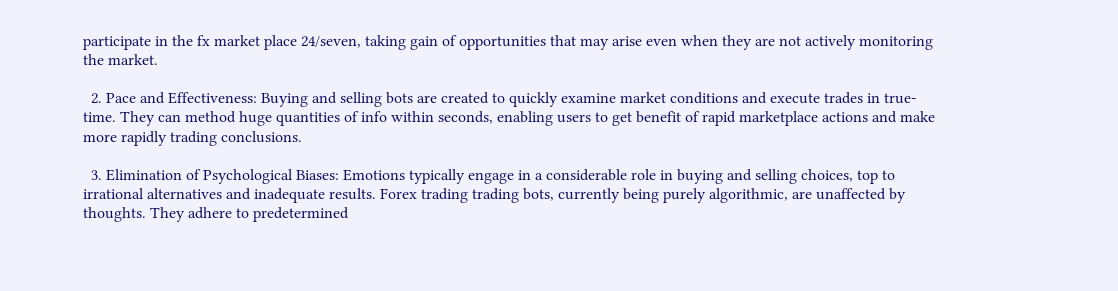participate in the fx market place 24/seven, taking gain of opportunities that may arise even when they are not actively monitoring the market.

  2. Pace and Effectiveness: Buying and selling bots are created to quickly examine market conditions and execute trades in true-time. They can method huge quantities of info within seconds, enabling users to get benefit of rapid marketplace actions and make more rapidly trading conclusions.

  3. Elimination of Psychological Biases: Emotions typically engage in a considerable role in buying and selling choices, top to irrational alternatives and inadequate results. Forex trading trading bots, currently being purely algorithmic, are unaffected by thoughts. They adhere to predetermined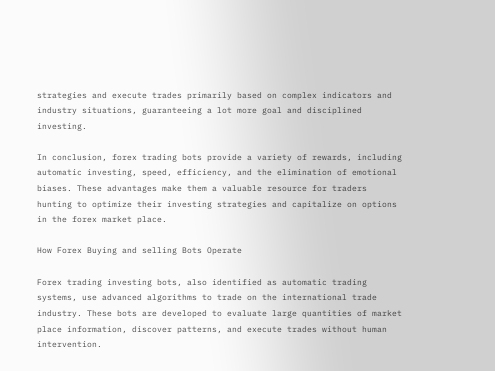strategies and execute trades primarily based on complex indicators and industry situations, guaranteeing a lot more goal and disciplined investing.

In conclusion, forex trading bots provide a variety of rewards, including automatic investing, speed, efficiency, and the elimination of emotional biases. These advantages make them a valuable resource for traders hunting to optimize their investing strategies and capitalize on options in the forex market place.

How Forex Buying and selling Bots Operate

Forex trading investing bots, also identified as automatic trading systems, use advanced algorithms to trade on the international trade industry. These bots are developed to evaluate large quantities of market place information, discover patterns, and execute trades without human intervention.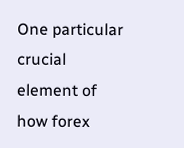One particular crucial element of how forex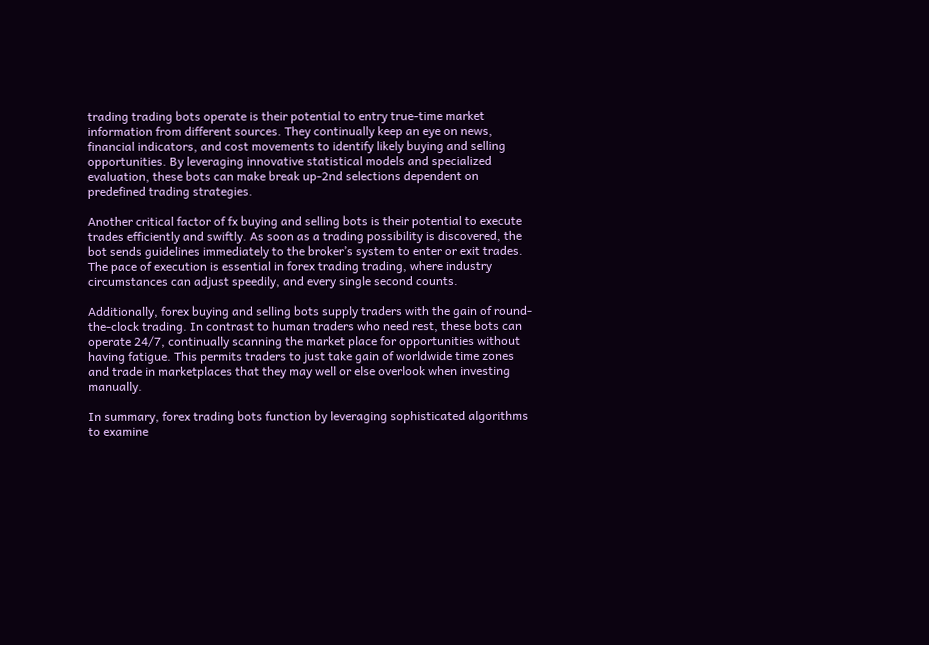trading trading bots operate is their potential to entry true-time market information from different sources. They continually keep an eye on news, financial indicators, and cost movements to identify likely buying and selling opportunities. By leveraging innovative statistical models and specialized evaluation, these bots can make break up-2nd selections dependent on predefined trading strategies.

Another critical factor of fx buying and selling bots is their potential to execute trades efficiently and swiftly. As soon as a trading possibility is discovered, the bot sends guidelines immediately to the broker’s system to enter or exit trades. The pace of execution is essential in forex trading trading, where industry circumstances can adjust speedily, and every single second counts.

Additionally, forex buying and selling bots supply traders with the gain of round-the-clock trading. In contrast to human traders who need rest, these bots can operate 24/7, continually scanning the market place for opportunities without having fatigue. This permits traders to just take gain of worldwide time zones and trade in marketplaces that they may well or else overlook when investing manually.

In summary, forex trading bots function by leveraging sophisticated algorithms to examine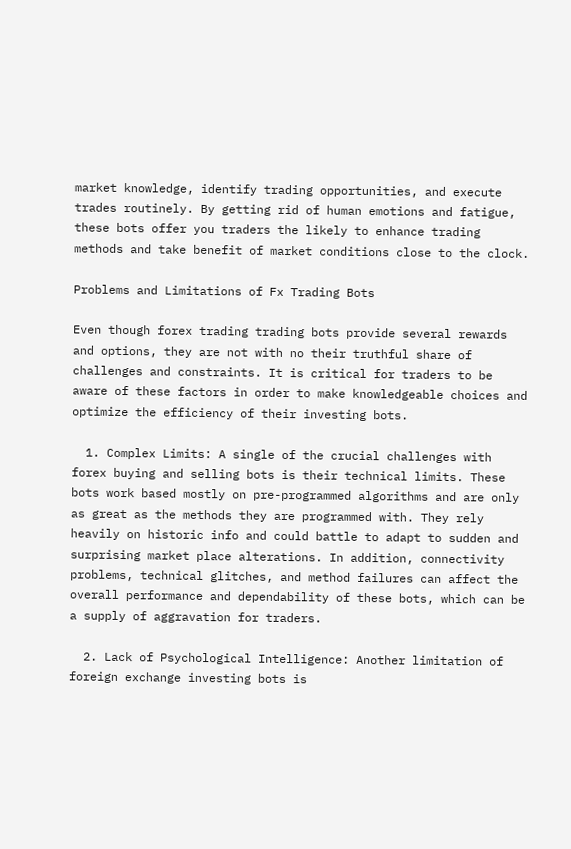market knowledge, identify trading opportunities, and execute trades routinely. By getting rid of human emotions and fatigue, these bots offer you traders the likely to enhance trading methods and take benefit of market conditions close to the clock.

Problems and Limitations of Fx Trading Bots

Even though forex trading trading bots provide several rewards and options, they are not with no their truthful share of challenges and constraints. It is critical for traders to be aware of these factors in order to make knowledgeable choices and optimize the efficiency of their investing bots.

  1. Complex Limits: A single of the crucial challenges with forex buying and selling bots is their technical limits. These bots work based mostly on pre-programmed algorithms and are only as great as the methods they are programmed with. They rely heavily on historic info and could battle to adapt to sudden and surprising market place alterations. In addition, connectivity problems, technical glitches, and method failures can affect the overall performance and dependability of these bots, which can be a supply of aggravation for traders.

  2. Lack of Psychological Intelligence: Another limitation of foreign exchange investing bots is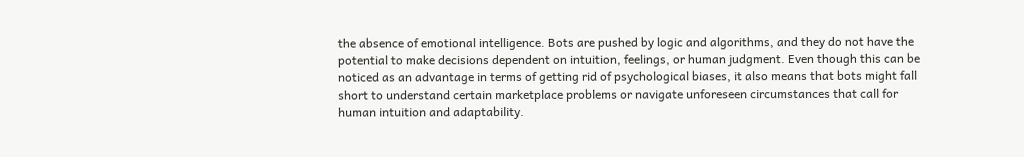the absence of emotional intelligence. Bots are pushed by logic and algorithms, and they do not have the potential to make decisions dependent on intuition, feelings, or human judgment. Even though this can be noticed as an advantage in terms of getting rid of psychological biases, it also means that bots might fall short to understand certain marketplace problems or navigate unforeseen circumstances that call for human intuition and adaptability.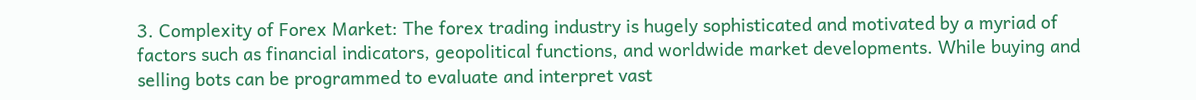3. Complexity of Forex Market: The forex trading industry is hugely sophisticated and motivated by a myriad of factors such as financial indicators, geopolitical functions, and worldwide market developments. While buying and selling bots can be programmed to evaluate and interpret vast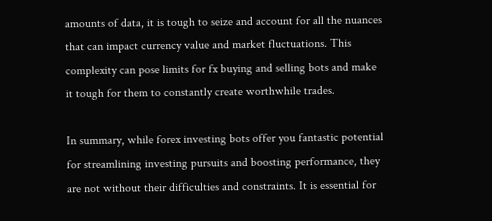amounts of data, it is tough to seize and account for all the nuances that can impact currency value and market fluctuations. This complexity can pose limits for fx buying and selling bots and make it tough for them to constantly create worthwhile trades.

In summary, while forex investing bots offer you fantastic potential for streamlining investing pursuits and boosting performance, they are not without their difficulties and constraints. It is essential for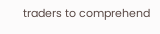traders to comprehend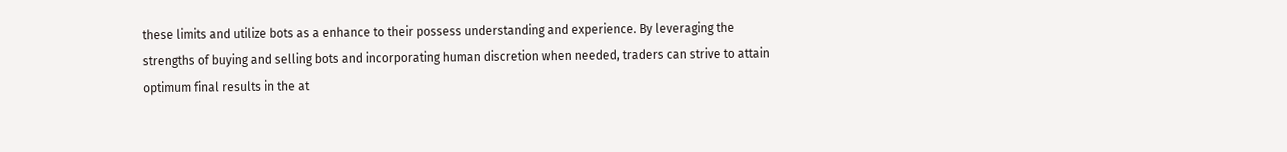these limits and utilize bots as a enhance to their possess understanding and experience. By leveraging the strengths of buying and selling bots and incorporating human discretion when needed, traders can strive to attain optimum final results in the at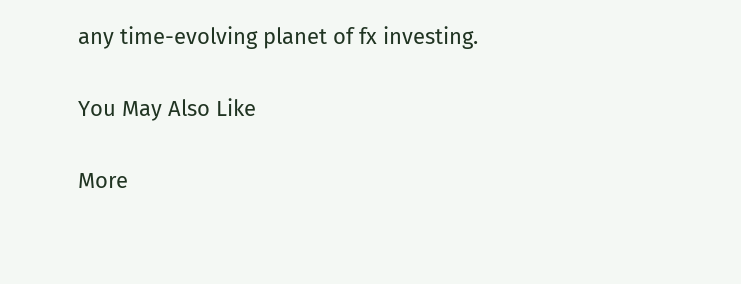any time-evolving planet of fx investing.

You May Also Like

More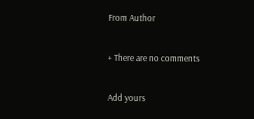From Author

+ There are no comments

Add yours